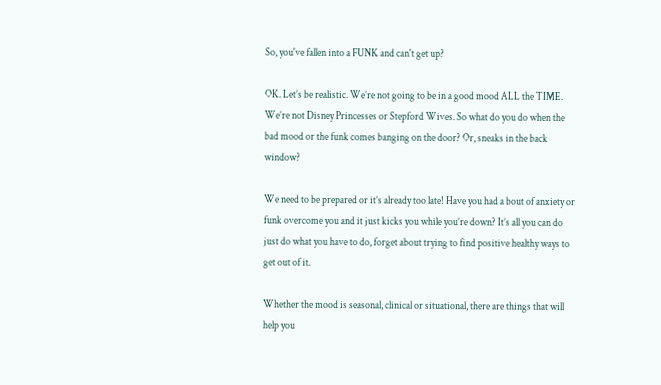So, you've fallen into a FUNK and can't get up?

OK. Let’s be realistic. We’re not going to be in a good mood ALL the TIME. We’re not Disney Princesses or Stepford Wives. So what do you do when the bad mood or the funk comes banging on the door? Or, sneaks in the back window?

We need to be prepared or it’s already too late! Have you had a bout of anxiety or funk overcome you and it just kicks you while you’re down? It’s all you can do just do what you have to do, forget about trying to find positive healthy ways to get out of it.

Whether the mood is seasonal, clinical or situational, there are things that will help you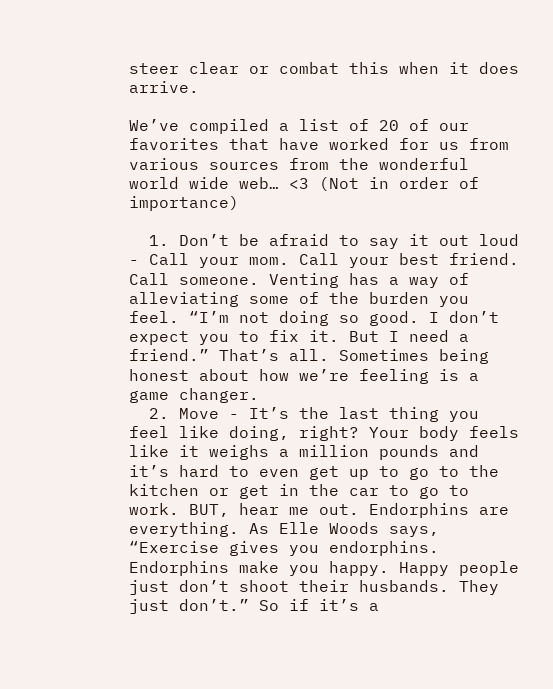steer clear or combat this when it does arrive.

We’ve compiled a list of 20 of our favorites that have worked for us from various sources from the wonderful world wide web… <3 (Not in order of importance)

  1. Don’t be afraid to say it out loud - Call your mom. Call your best friend. Call someone. Venting has a way of alleviating some of the burden you feel. “I’m not doing so good. I don’t expect you to fix it. But I need a friend.” That’s all. Sometimes being honest about how we’re feeling is a game changer.
  2. Move - It’s the last thing you feel like doing, right? Your body feels like it weighs a million pounds and it’s hard to even get up to go to the kitchen or get in the car to go to work. BUT, hear me out. Endorphins are everything. As Elle Woods says, “Exercise gives you endorphins. Endorphins make you happy. Happy people just don’t shoot their husbands. They just don’t.” So if it’s a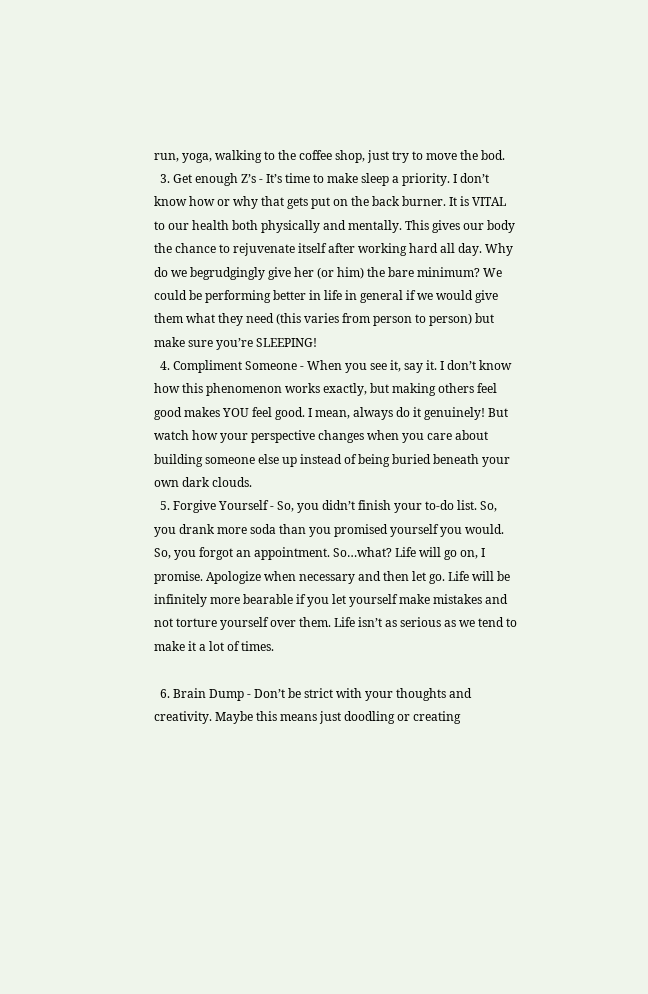run, yoga, walking to the coffee shop, just try to move the bod.
  3. Get enough Z’s - It’s time to make sleep a priority. I don’t know how or why that gets put on the back burner. It is VITAL to our health both physically and mentally. This gives our body the chance to rejuvenate itself after working hard all day. Why do we begrudgingly give her (or him) the bare minimum? We could be performing better in life in general if we would give them what they need (this varies from person to person) but make sure you’re SLEEPING!
  4. Compliment Someone - When you see it, say it. I don’t know how this phenomenon works exactly, but making others feel good makes YOU feel good. I mean, always do it genuinely! But watch how your perspective changes when you care about building someone else up instead of being buried beneath your own dark clouds.
  5. Forgive Yourself - So, you didn’t finish your to-do list. So, you drank more soda than you promised yourself you would. So, you forgot an appointment. So…what? Life will go on, I promise. Apologize when necessary and then let go. Life will be infinitely more bearable if you let yourself make mistakes and not torture yourself over them. Life isn’t as serious as we tend to make it a lot of times.

  6. Brain Dump - Don’t be strict with your thoughts and creativity. Maybe this means just doodling or creating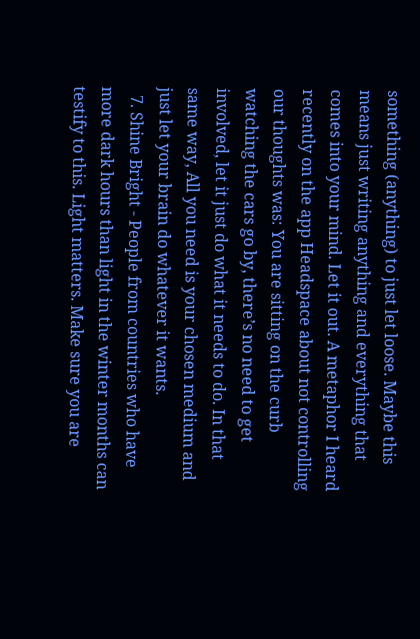something (anything) to just let loose. Maybe this means just writing anything and everything that comes into your mind. Let it out. A metaphor I heard recently on the app Headspace about not controlling our thoughts was: You are sitting on the curb watching the cars go by, there’s no need to get involved, let it just do what it needs to do. In that same way, All you need is your chosen medium and just let your brain do whatever it wants.
  7. Shine Bright - People from countries who have more dark hours than light in the winter months can testify to this. Light matters. Make sure you are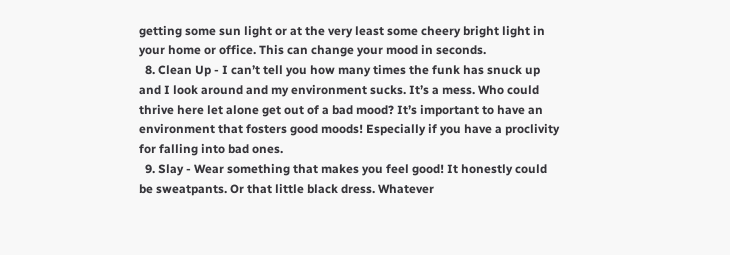getting some sun light or at the very least some cheery bright light in your home or office. This can change your mood in seconds.
  8. Clean Up - I can’t tell you how many times the funk has snuck up and I look around and my environment sucks. It’s a mess. Who could thrive here let alone get out of a bad mood? It’s important to have an environment that fosters good moods! Especially if you have a proclivity for falling into bad ones.
  9. Slay - Wear something that makes you feel good! It honestly could be sweatpants. Or that little black dress. Whatever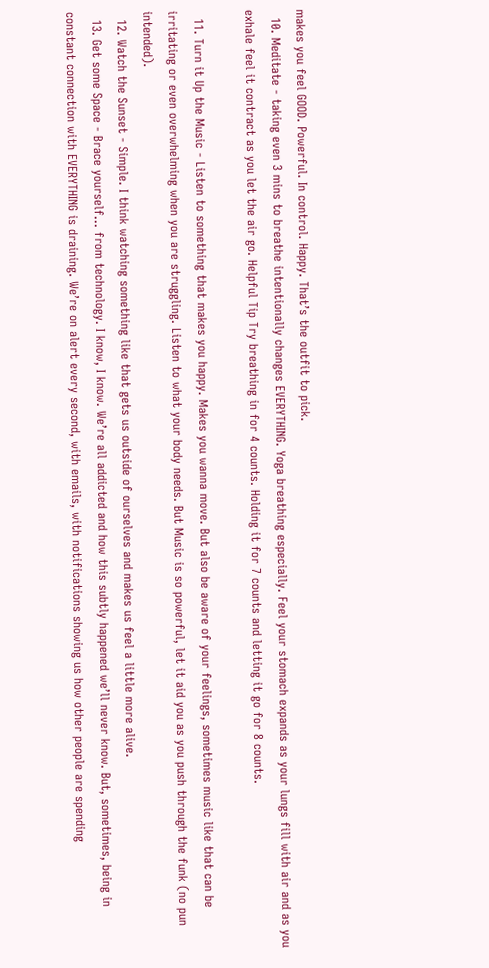makes you feel GOOD. Powerful. In control. Happy. That’s the outfit to pick.
  10. Meditate - taking even 3 mins to breathe intentionally changes EVERYTHING. Yoga breathing especially. Feel your stomach expands as your lungs fill with air and as you exhale feel it contract as you let the air go. Helpful Tip Try breathing in for 4 counts. Holding it for 7 counts and letting it go for 8 counts.

  11. Turn it Up the Music - Listen to something that makes you happy. Makes you wanna move. But also be aware of your feelings, sometimes music like that can be irritating or even overwhelming when you are struggling. Listen to what your body needs. But Music is so powerful, let it aid you as you push through the funk (no pun intended).
  12. Watch the Sunset - Simple. I think watching something like that gets us outside of ourselves and makes us feel a little more alive.
  13. Get some Space - Brace yourself… from technology. I know, I know. We’re all addicted and how this subtly happened we’ll never know. But, sometimes, being in constant connection with EVERYTHING is draining. We’re on alert every second, with emails, with notifications showing us how other people are spending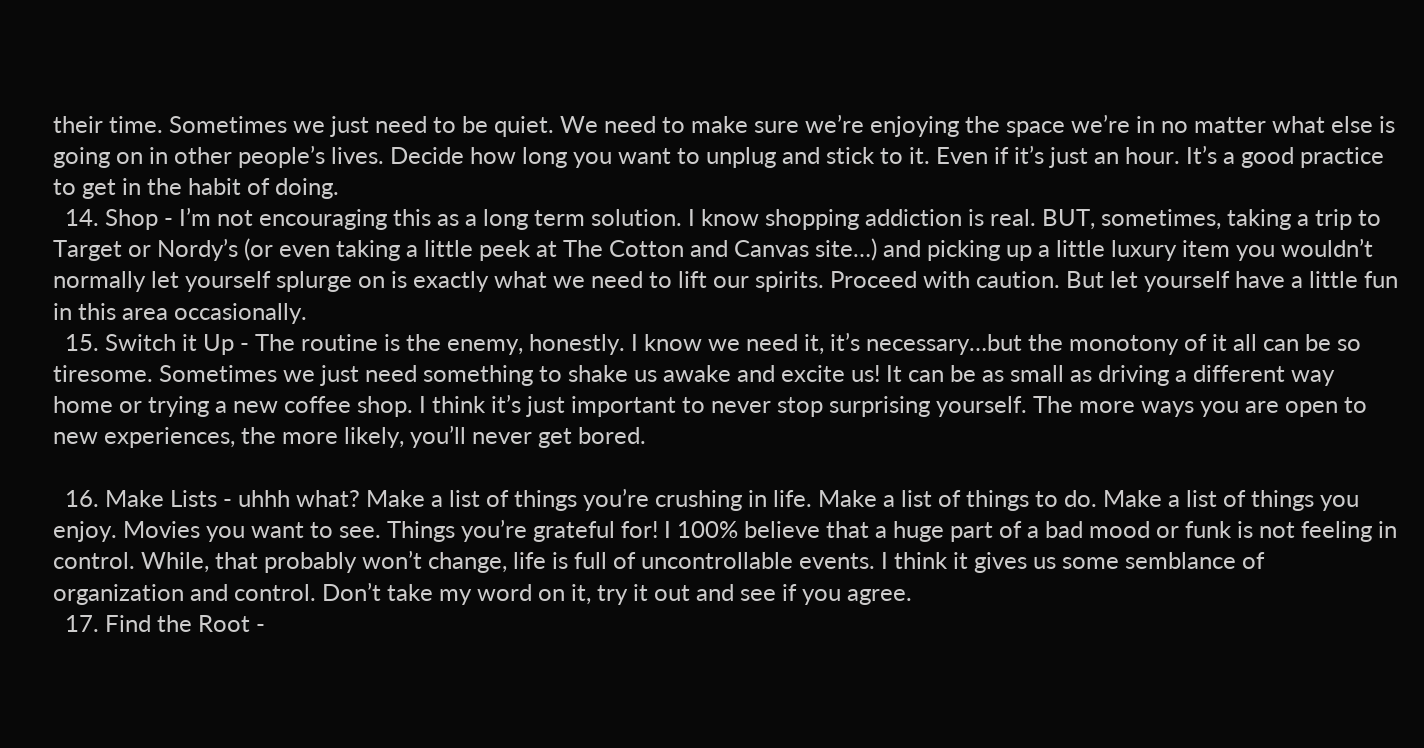their time. Sometimes we just need to be quiet. We need to make sure we’re enjoying the space we’re in no matter what else is going on in other people’s lives. Decide how long you want to unplug and stick to it. Even if it’s just an hour. It’s a good practice to get in the habit of doing.
  14. Shop - I’m not encouraging this as a long term solution. I know shopping addiction is real. BUT, sometimes, taking a trip to Target or Nordy’s (or even taking a little peek at The Cotton and Canvas site…) and picking up a little luxury item you wouldn’t normally let yourself splurge on is exactly what we need to lift our spirits. Proceed with caution. But let yourself have a little fun in this area occasionally.
  15. Switch it Up - The routine is the enemy, honestly. I know we need it, it’s necessary…but the monotony of it all can be so tiresome. Sometimes we just need something to shake us awake and excite us! It can be as small as driving a different way home or trying a new coffee shop. I think it’s just important to never stop surprising yourself. The more ways you are open to new experiences, the more likely, you’ll never get bored.

  16. Make Lists - uhhh what? Make a list of things you’re crushing in life. Make a list of things to do. Make a list of things you enjoy. Movies you want to see. Things you’re grateful for! I 100% believe that a huge part of a bad mood or funk is not feeling in control. While, that probably won’t change, life is full of uncontrollable events. I think it gives us some semblance of organization and control. Don’t take my word on it, try it out and see if you agree.
  17. Find the Root -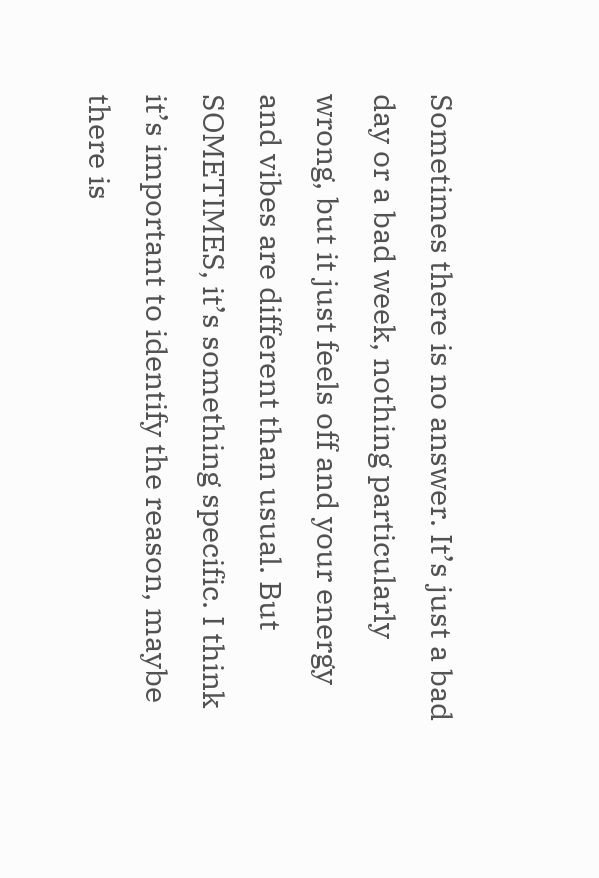Sometimes there is no answer. It’s just a bad day or a bad week, nothing particularly wrong, but it just feels off and your energy and vibes are different than usual. But SOMETIMES, it’s something specific. I think it’s important to identify the reason, maybe there is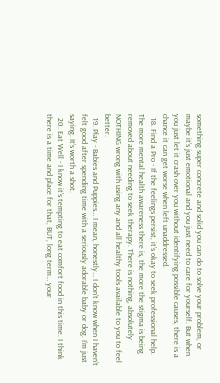something super concrete and solid you can do to solve your problem, or maybe it’s just emotional and you just need to care for yourself. But when you just let it crash over you without identifying possible causes, there is a chance it can get worse when left unaddressed.
  18. Find a Pro - If the feelings persist, it’s okay to seek professional help. The more mental health awareness there is, the more the stigma is being removed about needing to seek therapy. There is nothing, absolutely NOTHING wrong with using any and all healthy tools available to you to feel better.
  19. Play - Babies and Puppies… I mean, honestly… I don’t know when I haven’t felt good after spending time with a seriously adorable baby or dog. I’m just saying. It’s worth a shot.
  20. Eat Well - I know it’s tempting to eat comfort food in this time. I think there is a time and place for that, BUT, long term… your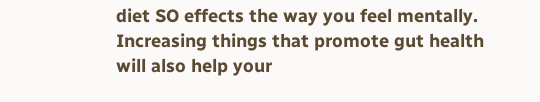diet SO effects the way you feel mentally. Increasing things that promote gut health will also help your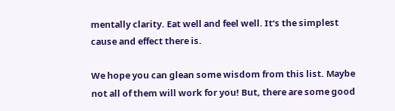mentally clarity. Eat well and feel well. It’s the simplest cause and effect there is.

We hope you can glean some wisdom from this list. Maybe not all of them will work for you! But, there are some good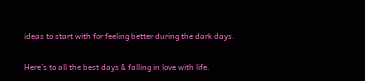ideas to start with for feeling better during the dark days.

Here’s to all the best days & falling in love with life.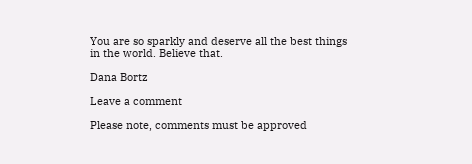You are so sparkly and deserve all the best things in the world. Believe that.

Dana Bortz

Leave a comment

Please note, comments must be approved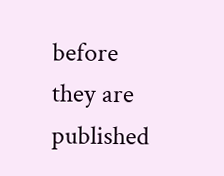before they are published